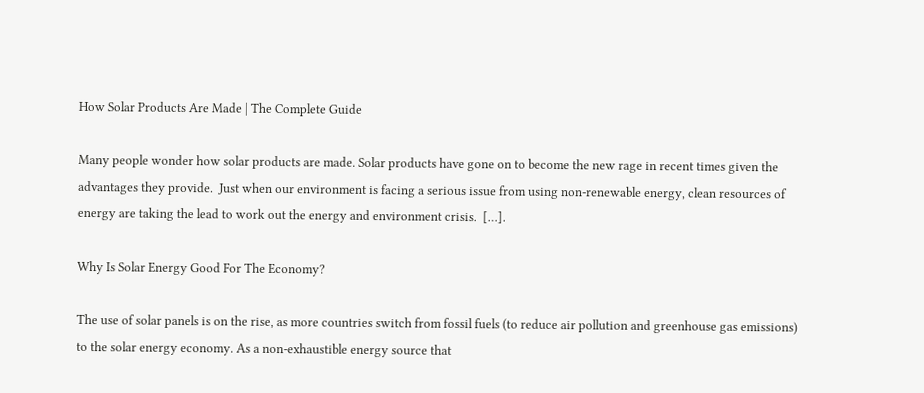How Solar Products Are Made | The Complete Guide

Many people wonder how solar products are made. Solar products have gone on to become the new rage in recent times given the advantages they provide.  Just when our environment is facing a serious issue from using non-renewable energy, clean resources of energy are taking the lead to work out the energy and environment crisis.  […].

Why Is Solar Energy Good For The Economy?

The use of solar panels is on the rise, as more countries switch from fossil fuels (to reduce air pollution and greenhouse gas emissions) to the solar energy economy. As a non-exhaustible energy source that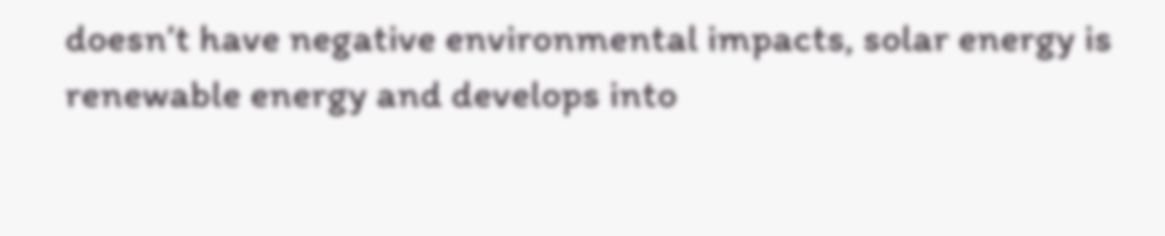doesn’t have negative environmental impacts, solar energy is renewable energy and develops into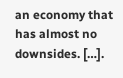an economy that has almost no downsides. […].